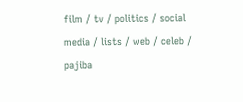film / tv / politics / social media / lists / web / celeb / pajiba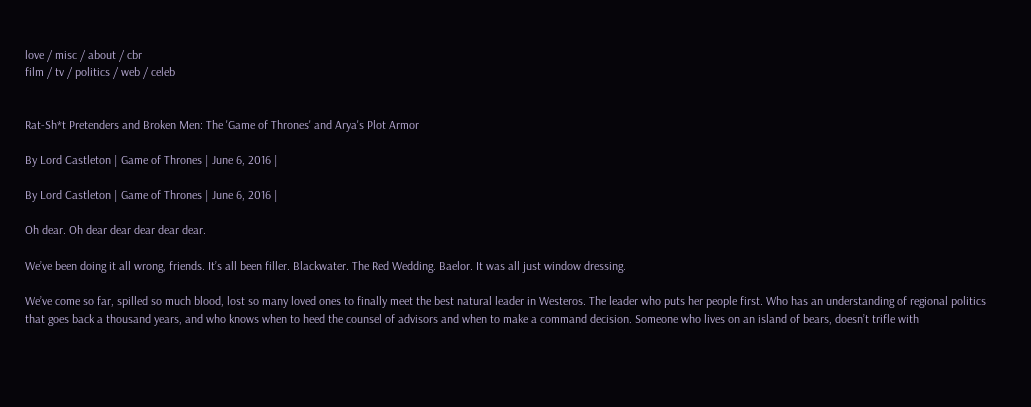love / misc / about / cbr
film / tv / politics / web / celeb


Rat-Sh*t Pretenders and Broken Men: The 'Game of Thrones' and Arya's Plot Armor

By Lord Castleton | Game of Thrones | June 6, 2016 |

By Lord Castleton | Game of Thrones | June 6, 2016 |

Oh dear. Oh dear dear dear dear dear.

We’ve been doing it all wrong, friends. It’s all been filler. Blackwater. The Red Wedding. Baelor. It was all just window dressing.

We’ve come so far, spilled so much blood, lost so many loved ones to finally meet the best natural leader in Westeros. The leader who puts her people first. Who has an understanding of regional politics that goes back a thousand years, and who knows when to heed the counsel of advisors and when to make a command decision. Someone who lives on an island of bears, doesn’t trifle with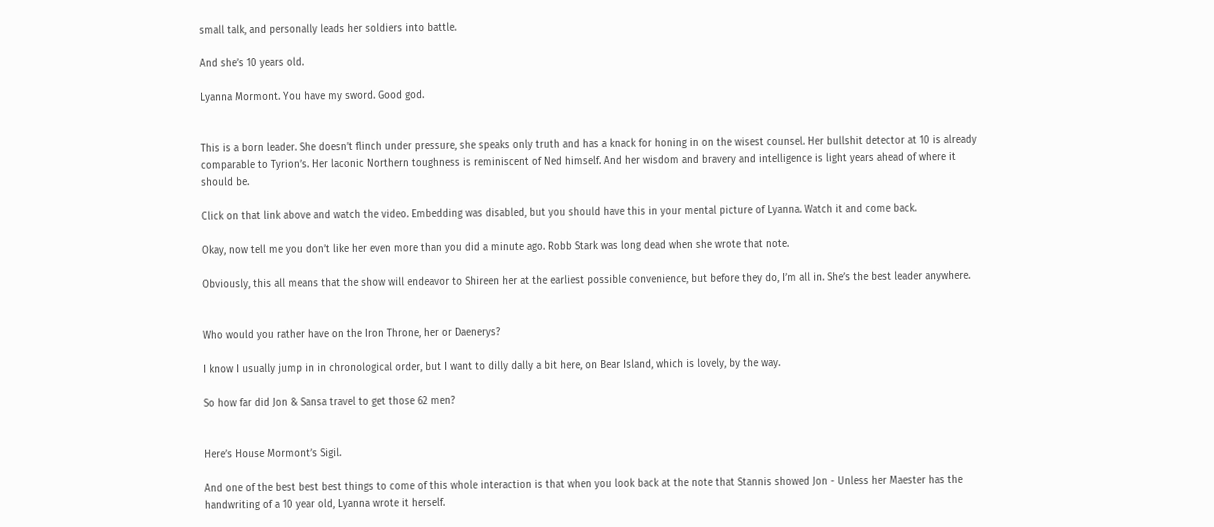small talk, and personally leads her soldiers into battle.

And she’s 10 years old.

Lyanna Mormont. You have my sword. Good god.


This is a born leader. She doesn’t flinch under pressure, she speaks only truth and has a knack for honing in on the wisest counsel. Her bullshit detector at 10 is already comparable to Tyrion’s. Her laconic Northern toughness is reminiscent of Ned himself. And her wisdom and bravery and intelligence is light years ahead of where it should be.

Click on that link above and watch the video. Embedding was disabled, but you should have this in your mental picture of Lyanna. Watch it and come back.

Okay, now tell me you don’t like her even more than you did a minute ago. Robb Stark was long dead when she wrote that note.

Obviously, this all means that the show will endeavor to Shireen her at the earliest possible convenience, but before they do, I’m all in. She’s the best leader anywhere.


Who would you rather have on the Iron Throne, her or Daenerys?

I know I usually jump in in chronological order, but I want to dilly dally a bit here, on Bear Island, which is lovely, by the way.

So how far did Jon & Sansa travel to get those 62 men?


Here’s House Mormont’s Sigil.

And one of the best best best things to come of this whole interaction is that when you look back at the note that Stannis showed Jon - Unless her Maester has the handwriting of a 10 year old, Lyanna wrote it herself.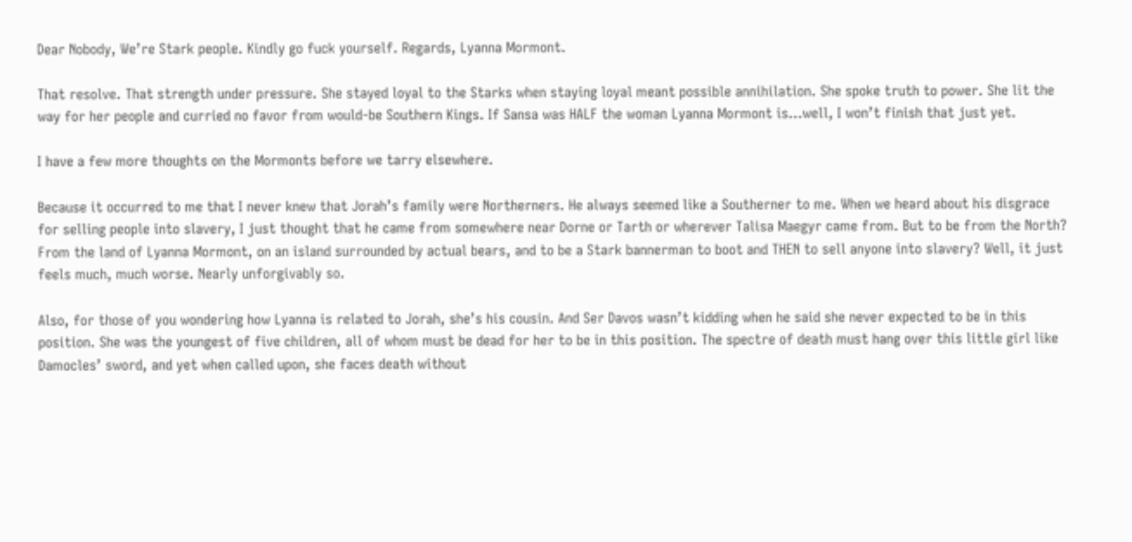Dear Nobody, We’re Stark people. Kindly go fuck yourself. Regards, Lyanna Mormont.

That resolve. That strength under pressure. She stayed loyal to the Starks when staying loyal meant possible annihilation. She spoke truth to power. She lit the way for her people and curried no favor from would-be Southern Kings. If Sansa was HALF the woman Lyanna Mormont is…well, I won’t finish that just yet.

I have a few more thoughts on the Mormonts before we tarry elsewhere.

Because it occurred to me that I never knew that Jorah’s family were Northerners. He always seemed like a Southerner to me. When we heard about his disgrace for selling people into slavery, I just thought that he came from somewhere near Dorne or Tarth or wherever Talisa Maegyr came from. But to be from the North? From the land of Lyanna Mormont, on an island surrounded by actual bears, and to be a Stark bannerman to boot and THEN to sell anyone into slavery? Well, it just feels much, much worse. Nearly unforgivably so.

Also, for those of you wondering how Lyanna is related to Jorah, she’s his cousin. And Ser Davos wasn’t kidding when he said she never expected to be in this position. She was the youngest of five children, all of whom must be dead for her to be in this position. The spectre of death must hang over this little girl like Damocles’ sword, and yet when called upon, she faces death without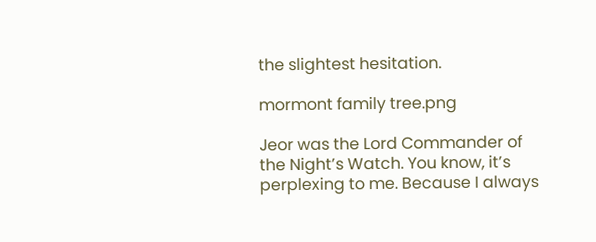the slightest hesitation.

mormont family tree.png

Jeor was the Lord Commander of the Night’s Watch. You know, it’s perplexing to me. Because I always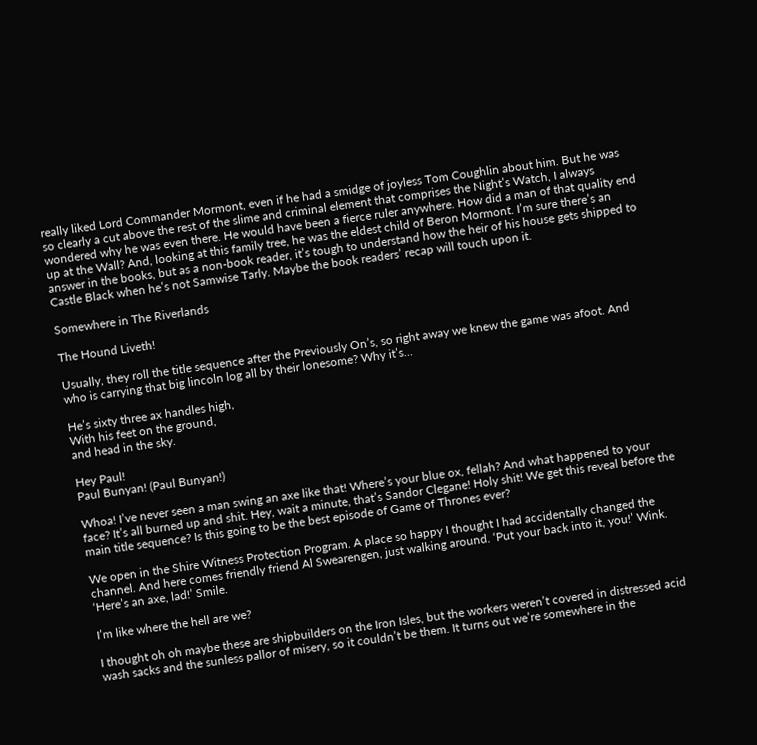really liked Lord Commander Mormont, even if he had a smidge of joyless Tom Coughlin about him. But he was so clearly a cut above the rest of the slime and criminal element that comprises the Night’s Watch, I always wondered why he was even there. He would have been a fierce ruler anywhere. How did a man of that quality end up at the Wall? And, looking at this family tree, he was the eldest child of Beron Mormont. I’m sure there’s an answer in the books, but as a non-book reader, it’s tough to understand how the heir of his house gets shipped to Castle Black when he’s not Samwise Tarly. Maybe the book readers’ recap will touch upon it.

Somewhere in The Riverlands

The Hound Liveth!

Usually, they roll the title sequence after the Previously On’s, so right away we knew the game was afoot. And who is carrying that big lincoln log all by their lonesome? Why it’s…

He’s sixty three ax handles high,
With his feet on the ground,
and head in the sky.

Hey Paul!
Paul Bunyan! (Paul Bunyan!)

Whoa! I’ve never seen a man swing an axe like that! Where’s your blue ox, fellah? And what happened to your face? It’s all burned up and shit. Hey, wait a minute, that’s Sandor Clegane! Holy shit! We get this reveal before the main title sequence? Is this going to be the best episode of Game of Thrones ever?

We open in the Shire Witness Protection Program. A place so happy I thought I had accidentally changed the channel. And here comes friendly friend Al Swearengen, just walking around. ‘Put your back into it, you!’ Wink. ‘Here’s an axe, lad!’ Smile.

I’m like where the hell are we?

I thought oh oh maybe these are shipbuilders on the Iron Isles, but the workers weren’t covered in distressed acid wash sacks and the sunless pallor of misery, so it couldn’t be them. It turns out we’re somewhere in the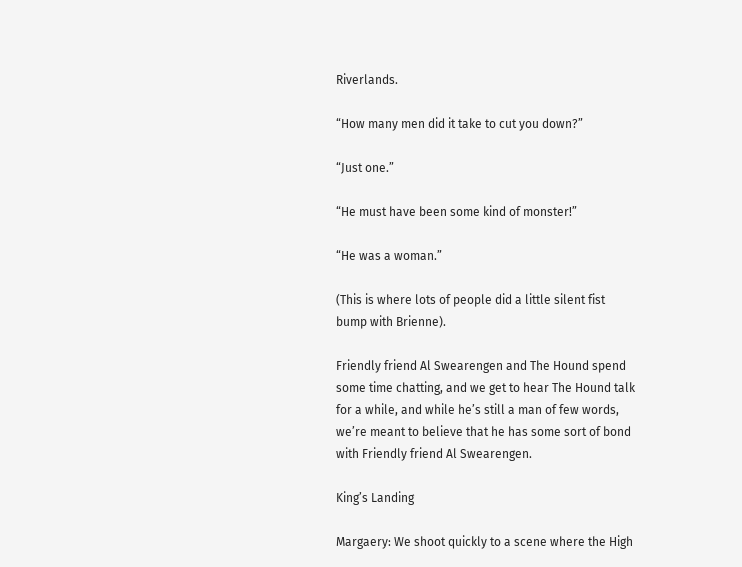Riverlands.

“How many men did it take to cut you down?”

“Just one.”

“He must have been some kind of monster!”

“He was a woman.”

(This is where lots of people did a little silent fist bump with Brienne).

Friendly friend Al Swearengen and The Hound spend some time chatting, and we get to hear The Hound talk for a while, and while he’s still a man of few words, we’re meant to believe that he has some sort of bond with Friendly friend Al Swearengen.

King’s Landing

Margaery: We shoot quickly to a scene where the High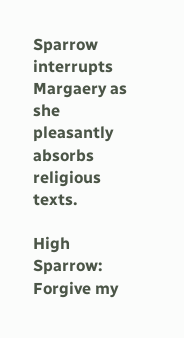Sparrow interrupts Margaery as she pleasantly absorbs religious texts.

High Sparrow: Forgive my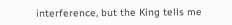interference, but the King tells me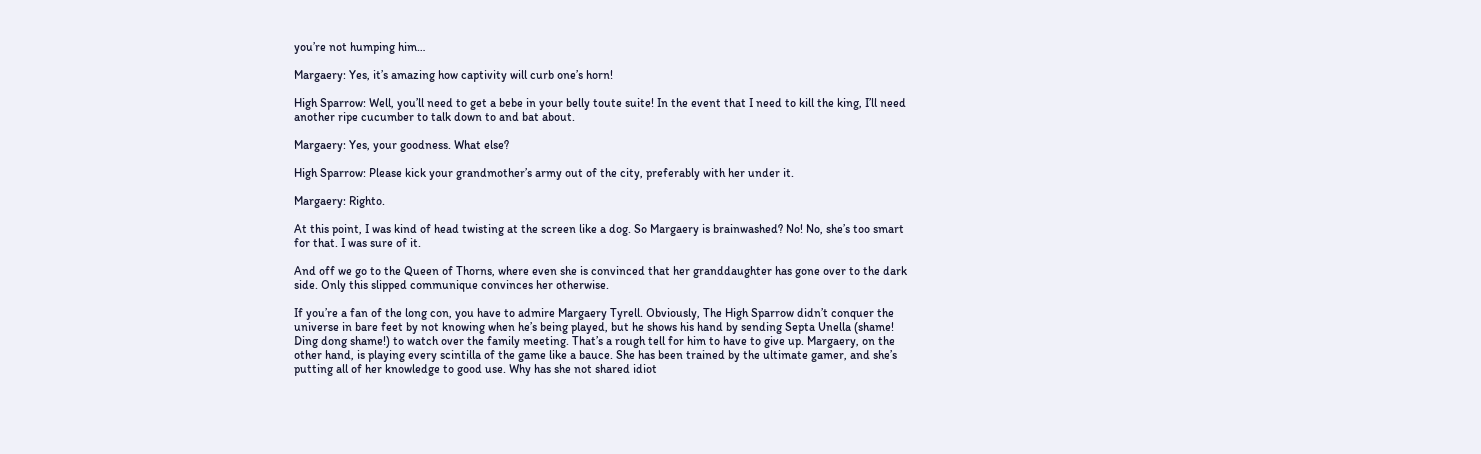you’re not humping him…

Margaery: Yes, it’s amazing how captivity will curb one’s horn!

High Sparrow: Well, you’ll need to get a bebe in your belly toute suite! In the event that I need to kill the king, I’ll need another ripe cucumber to talk down to and bat about.

Margaery: Yes, your goodness. What else?

High Sparrow: Please kick your grandmother’s army out of the city, preferably with her under it.

Margaery: Righto.

At this point, I was kind of head twisting at the screen like a dog. So Margaery is brainwashed? No! No, she’s too smart for that. I was sure of it.

And off we go to the Queen of Thorns, where even she is convinced that her granddaughter has gone over to the dark side. Only this slipped communique convinces her otherwise.

If you’re a fan of the long con, you have to admire Margaery Tyrell. Obviously, The High Sparrow didn’t conquer the universe in bare feet by not knowing when he’s being played, but he shows his hand by sending Septa Unella (shame! Ding dong shame!) to watch over the family meeting. That’s a rough tell for him to have to give up. Margaery, on the other hand, is playing every scintilla of the game like a bauce. She has been trained by the ultimate gamer, and she’s putting all of her knowledge to good use. Why has she not shared idiot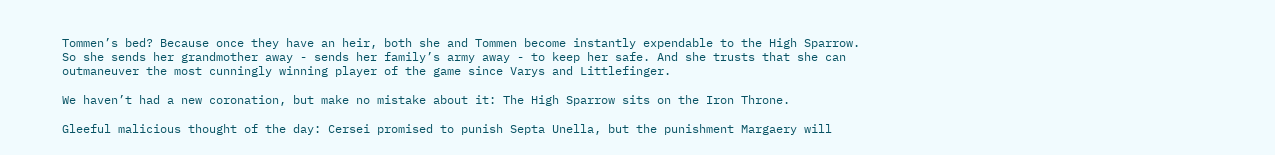Tommen’s bed? Because once they have an heir, both she and Tommen become instantly expendable to the High Sparrow. So she sends her grandmother away - sends her family’s army away - to keep her safe. And she trusts that she can outmaneuver the most cunningly winning player of the game since Varys and Littlefinger.

We haven’t had a new coronation, but make no mistake about it: The High Sparrow sits on the Iron Throne.

Gleeful malicious thought of the day: Cersei promised to punish Septa Unella, but the punishment Margaery will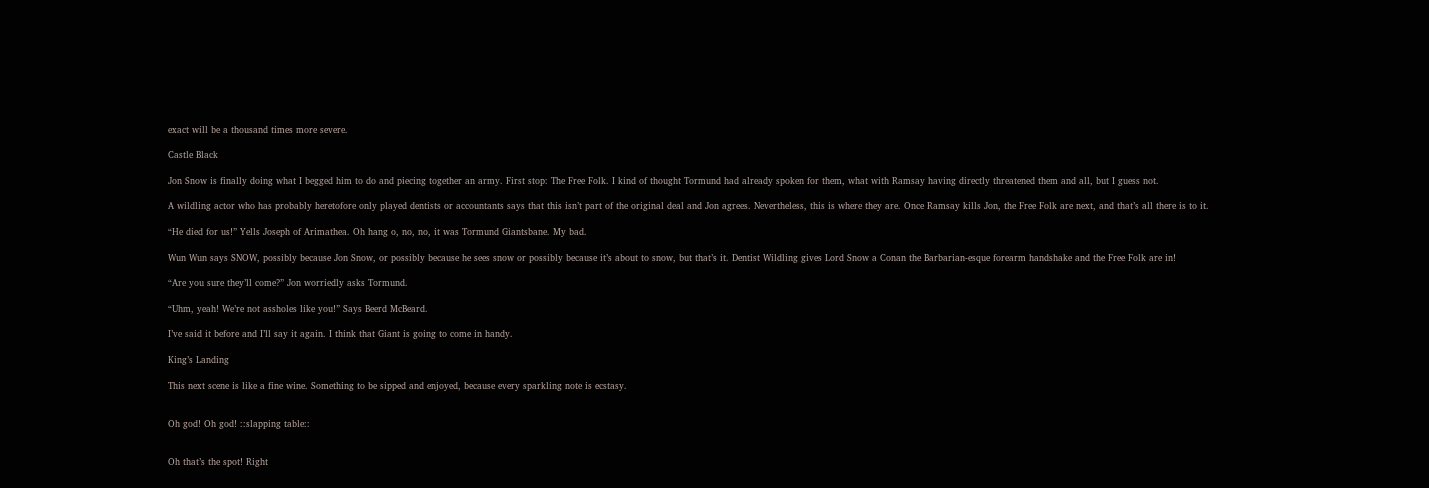exact will be a thousand times more severe.

Castle Black

Jon Snow is finally doing what I begged him to do and piecing together an army. First stop: The Free Folk. I kind of thought Tormund had already spoken for them, what with Ramsay having directly threatened them and all, but I guess not.

A wildling actor who has probably heretofore only played dentists or accountants says that this isn’t part of the original deal and Jon agrees. Nevertheless, this is where they are. Once Ramsay kills Jon, the Free Folk are next, and that’s all there is to it.

“He died for us!” Yells Joseph of Arimathea. Oh hang o, no, no, it was Tormund Giantsbane. My bad.

Wun Wun says SNOW, possibly because Jon Snow, or possibly because he sees snow or possibly because it’s about to snow, but that’s it. Dentist Wildling gives Lord Snow a Conan the Barbarian-esque forearm handshake and the Free Folk are in!

“Are you sure they’ll come?” Jon worriedly asks Tormund.

“Uhm, yeah! We’re not assholes like you!” Says Beerd McBeard.

I’ve said it before and I’ll say it again. I think that Giant is going to come in handy.

King’s Landing

This next scene is like a fine wine. Something to be sipped and enjoyed, because every sparkling note is ecstasy.


Oh god! Oh god! ::slapping table::


Oh that’s the spot! Right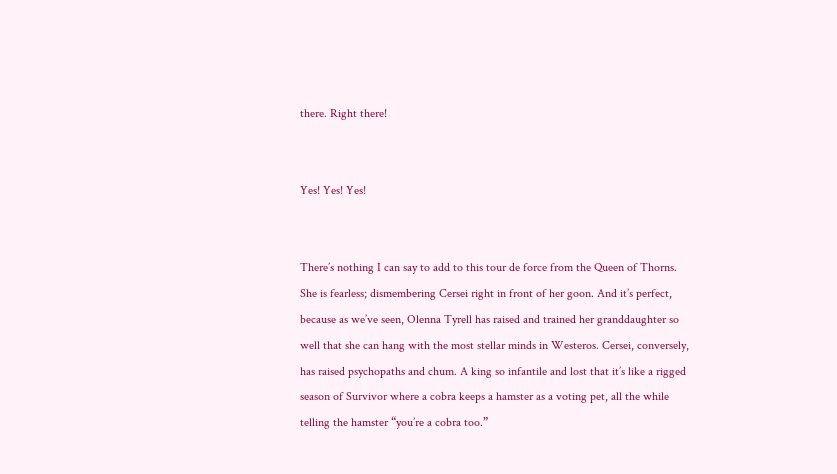there. Right there!


Yes! Yes! Yes!


There’s nothing I can say to add to this tour de force from the Queen of Thorns. She is fearless; dismembering Cersei right in front of her goon. And it’s perfect, because as we’ve seen, Olenna Tyrell has raised and trained her granddaughter so well that she can hang with the most stellar minds in Westeros. Cersei, conversely, has raised psychopaths and chum. A king so infantile and lost that it’s like a rigged season of Survivor where a cobra keeps a hamster as a voting pet, all the while telling the hamster “you’re a cobra too.”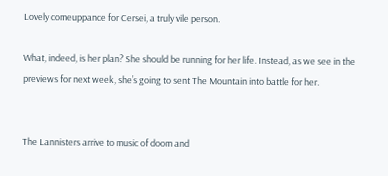Lovely comeuppance for Cersei, a truly vile person.

What, indeed, is her plan? She should be running for her life. Instead, as we see in the previews for next week, she’s going to sent The Mountain into battle for her.


The Lannisters arrive to music of doom and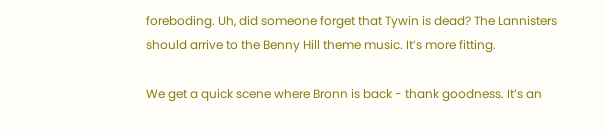foreboding. Uh, did someone forget that Tywin is dead? The Lannisters should arrive to the Benny Hill theme music. It’s more fitting.

We get a quick scene where Bronn is back - thank goodness. It’s an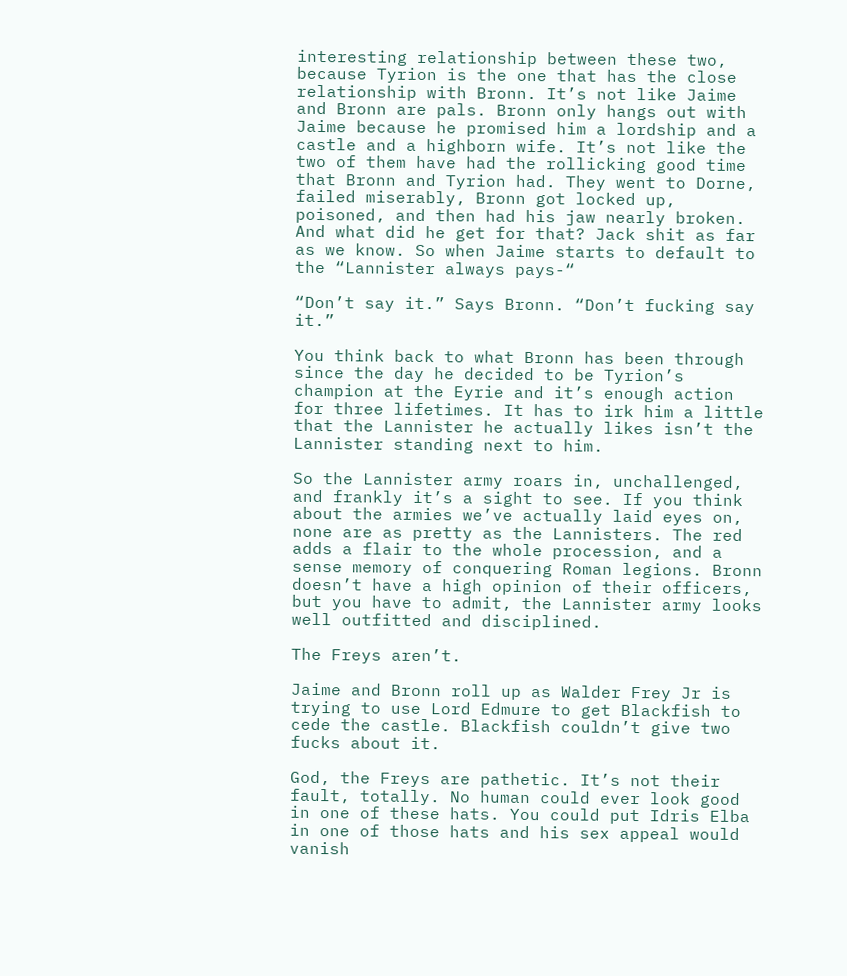interesting relationship between these two, because Tyrion is the one that has the close relationship with Bronn. It’s not like Jaime and Bronn are pals. Bronn only hangs out with Jaime because he promised him a lordship and a castle and a highborn wife. It’s not like the two of them have had the rollicking good time that Bronn and Tyrion had. They went to Dorne, failed miserably, Bronn got locked up, poisoned, and then had his jaw nearly broken. And what did he get for that? Jack shit as far as we know. So when Jaime starts to default to the “Lannister always pays-“

“Don’t say it.” Says Bronn. “Don’t fucking say it.”

You think back to what Bronn has been through since the day he decided to be Tyrion’s champion at the Eyrie and it’s enough action for three lifetimes. It has to irk him a little that the Lannister he actually likes isn’t the Lannister standing next to him.

So the Lannister army roars in, unchallenged, and frankly it’s a sight to see. If you think about the armies we’ve actually laid eyes on, none are as pretty as the Lannisters. The red adds a flair to the whole procession, and a sense memory of conquering Roman legions. Bronn doesn’t have a high opinion of their officers, but you have to admit, the Lannister army looks well outfitted and disciplined.

The Freys aren’t.

Jaime and Bronn roll up as Walder Frey Jr is trying to use Lord Edmure to get Blackfish to cede the castle. Blackfish couldn’t give two fucks about it.

God, the Freys are pathetic. It’s not their fault, totally. No human could ever look good in one of these hats. You could put Idris Elba in one of those hats and his sex appeal would vanish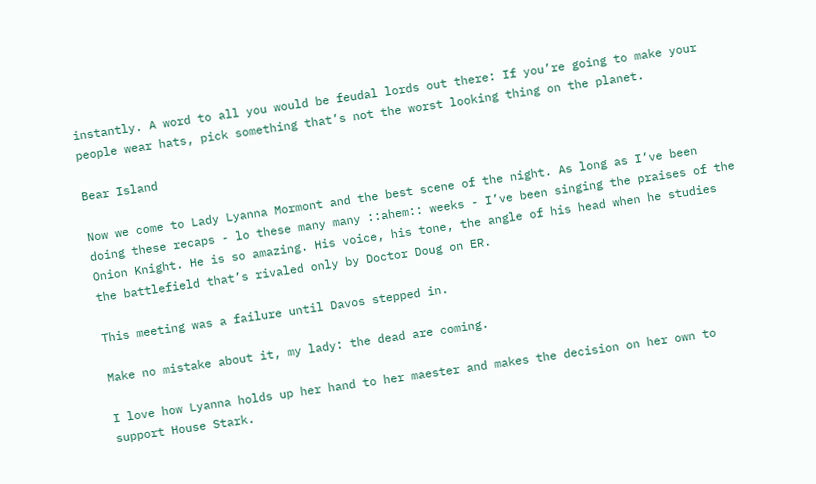instantly. A word to all you would be feudal lords out there: If you’re going to make your people wear hats, pick something that’s not the worst looking thing on the planet.

Bear Island

Now we come to Lady Lyanna Mormont and the best scene of the night. As long as I’ve been doing these recaps - lo these many many ::ahem:: weeks - I’ve been singing the praises of the Onion Knight. He is so amazing. His voice, his tone, the angle of his head when he studies the battlefield that’s rivaled only by Doctor Doug on ER.

This meeting was a failure until Davos stepped in.

Make no mistake about it, my lady: the dead are coming.

I love how Lyanna holds up her hand to her maester and makes the decision on her own to support House Stark.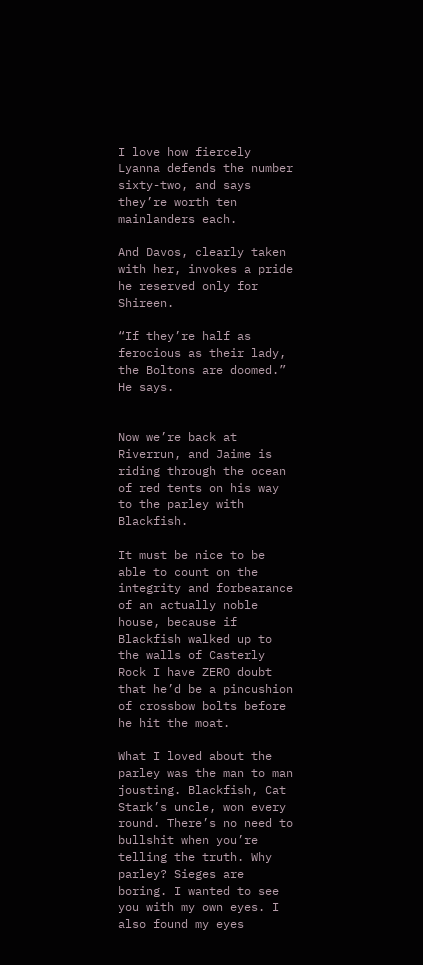I love how fiercely Lyanna defends the number sixty-two, and says they’re worth ten mainlanders each.

And Davos, clearly taken with her, invokes a pride he reserved only for Shireen.

“If they’re half as ferocious as their lady, the Boltons are doomed.” He says.


Now we’re back at Riverrun, and Jaime is riding through the ocean of red tents on his way to the parley with Blackfish.

It must be nice to be able to count on the integrity and forbearance of an actually noble house, because if Blackfish walked up to the walls of Casterly Rock I have ZERO doubt that he’d be a pincushion of crossbow bolts before he hit the moat.

What I loved about the parley was the man to man jousting. Blackfish, Cat Stark’s uncle, won every round. There’s no need to bullshit when you’re telling the truth. Why parley? Sieges are boring. I wanted to see you with my own eyes. I also found my eyes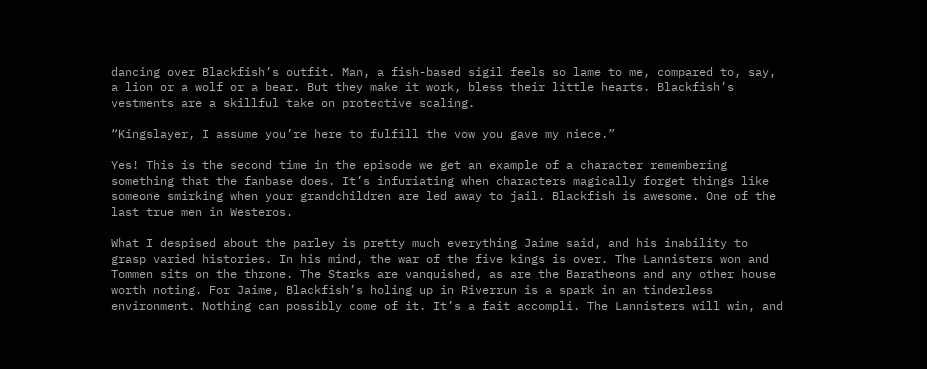dancing over Blackfish’s outfit. Man, a fish-based sigil feels so lame to me, compared to, say, a lion or a wolf or a bear. But they make it work, bless their little hearts. Blackfish’s vestments are a skillful take on protective scaling.

“Kingslayer, I assume you’re here to fulfill the vow you gave my niece.”

Yes! This is the second time in the episode we get an example of a character remembering something that the fanbase does. It’s infuriating when characters magically forget things like someone smirking when your grandchildren are led away to jail. Blackfish is awesome. One of the last true men in Westeros.

What I despised about the parley is pretty much everything Jaime said, and his inability to grasp varied histories. In his mind, the war of the five kings is over. The Lannisters won and Tommen sits on the throne. The Starks are vanquished, as are the Baratheons and any other house worth noting. For Jaime, Blackfish’s holing up in Riverrun is a spark in an tinderless environment. Nothing can possibly come of it. It’s a fait accompli. The Lannisters will win, and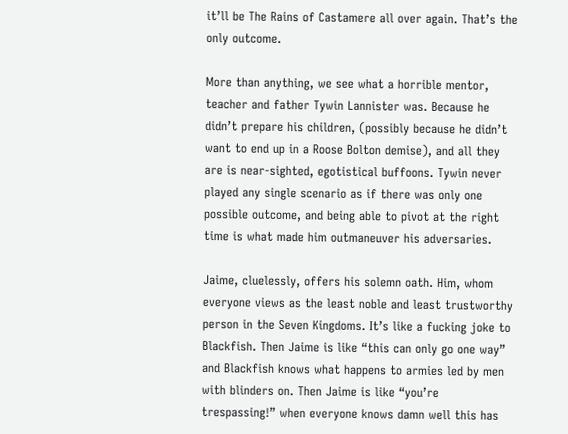it’ll be The Rains of Castamere all over again. That’s the only outcome.

More than anything, we see what a horrible mentor, teacher and father Tywin Lannister was. Because he didn’t prepare his children, (possibly because he didn’t want to end up in a Roose Bolton demise), and all they are is near-sighted, egotistical buffoons. Tywin never played any single scenario as if there was only one possible outcome, and being able to pivot at the right time is what made him outmaneuver his adversaries.

Jaime, cluelessly, offers his solemn oath. Him, whom everyone views as the least noble and least trustworthy person in the Seven Kingdoms. It’s like a fucking joke to Blackfish. Then Jaime is like “this can only go one way” and Blackfish knows what happens to armies led by men with blinders on. Then Jaime is like “you’re trespassing!” when everyone knows damn well this has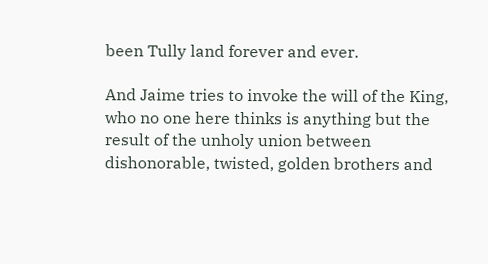been Tully land forever and ever.

And Jaime tries to invoke the will of the King, who no one here thinks is anything but the result of the unholy union between dishonorable, twisted, golden brothers and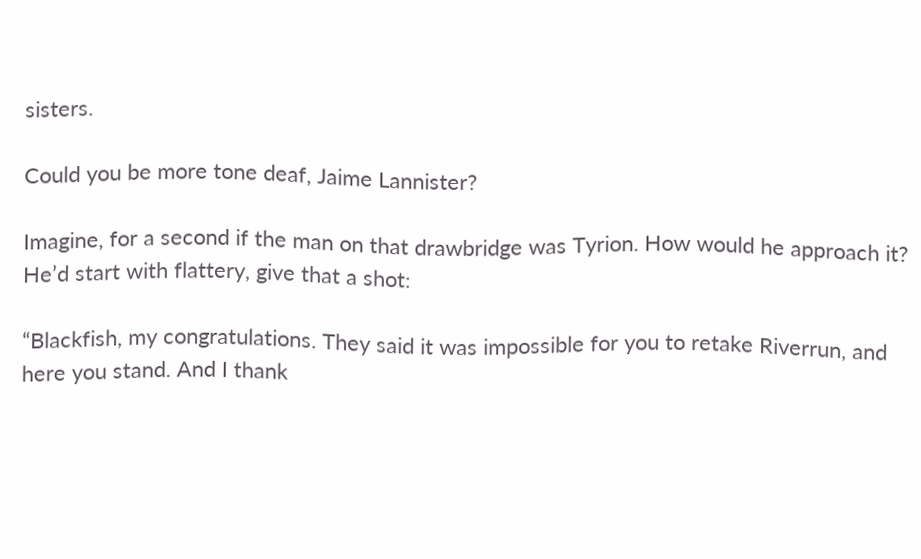sisters.

Could you be more tone deaf, Jaime Lannister?

Imagine, for a second if the man on that drawbridge was Tyrion. How would he approach it? He’d start with flattery, give that a shot:

“Blackfish, my congratulations. They said it was impossible for you to retake Riverrun, and here you stand. And I thank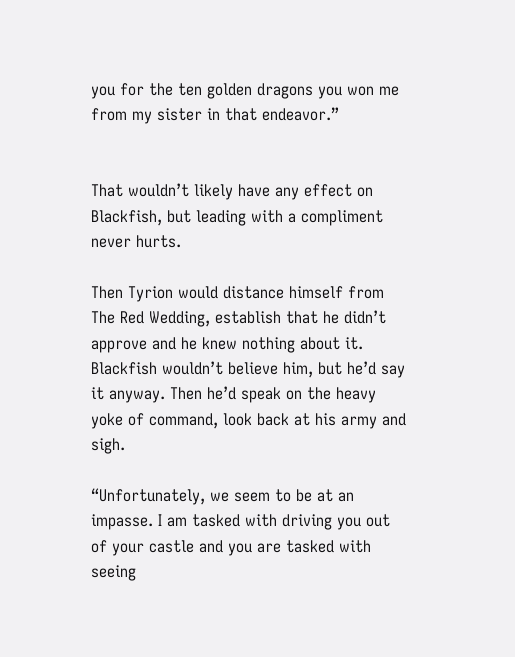you for the ten golden dragons you won me from my sister in that endeavor.”


That wouldn’t likely have any effect on Blackfish, but leading with a compliment never hurts.

Then Tyrion would distance himself from The Red Wedding, establish that he didn’t approve and he knew nothing about it. Blackfish wouldn’t believe him, but he’d say it anyway. Then he’d speak on the heavy yoke of command, look back at his army and sigh.

“Unfortunately, we seem to be at an impasse. I am tasked with driving you out of your castle and you are tasked with seeing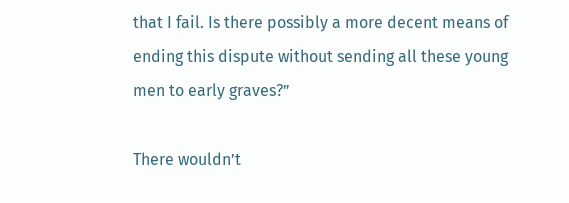that I fail. Is there possibly a more decent means of ending this dispute without sending all these young men to early graves?”

There wouldn’t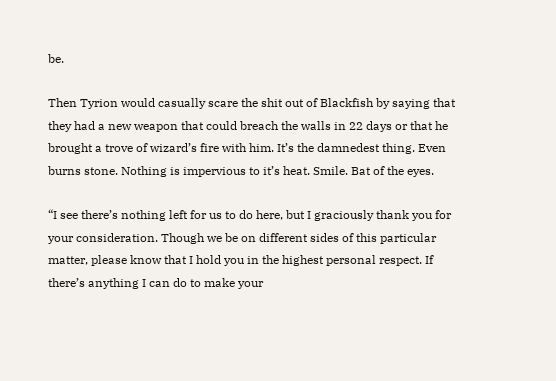be.

Then Tyrion would casually scare the shit out of Blackfish by saying that they had a new weapon that could breach the walls in 22 days or that he brought a trove of wizard’s fire with him. It’s the damnedest thing. Even burns stone. Nothing is impervious to it’s heat. Smile. Bat of the eyes.

“I see there’s nothing left for us to do here, but I graciously thank you for your consideration. Though we be on different sides of this particular matter, please know that I hold you in the highest personal respect. If there’s anything I can do to make your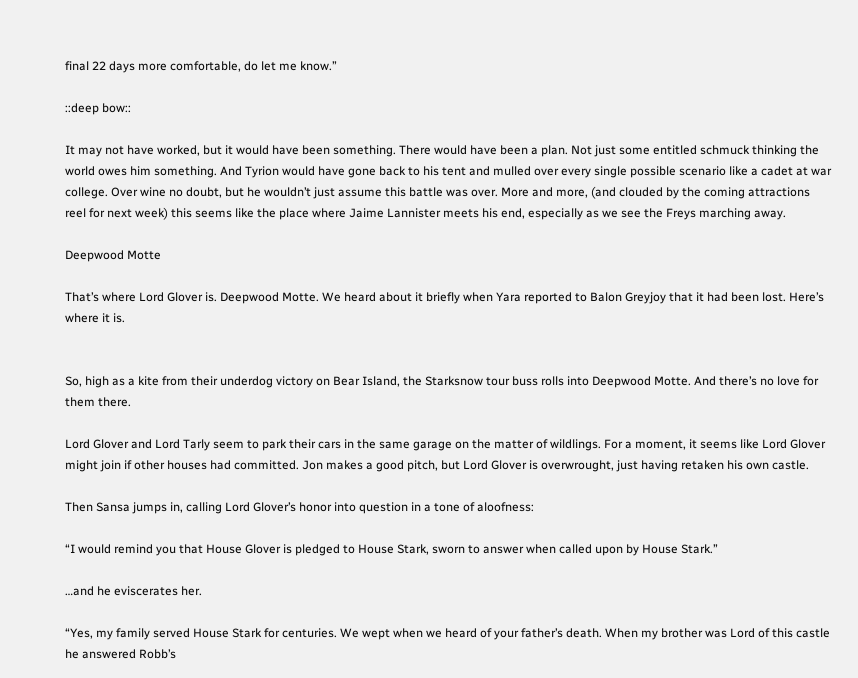final 22 days more comfortable, do let me know.”

::deep bow::

It may not have worked, but it would have been something. There would have been a plan. Not just some entitled schmuck thinking the world owes him something. And Tyrion would have gone back to his tent and mulled over every single possible scenario like a cadet at war college. Over wine no doubt, but he wouldn’t just assume this battle was over. More and more, (and clouded by the coming attractions reel for next week) this seems like the place where Jaime Lannister meets his end, especially as we see the Freys marching away.

Deepwood Motte

That’s where Lord Glover is. Deepwood Motte. We heard about it briefly when Yara reported to Balon Greyjoy that it had been lost. Here’s where it is.


So, high as a kite from their underdog victory on Bear Island, the Starksnow tour buss rolls into Deepwood Motte. And there’s no love for them there.

Lord Glover and Lord Tarly seem to park their cars in the same garage on the matter of wildlings. For a moment, it seems like Lord Glover might join if other houses had committed. Jon makes a good pitch, but Lord Glover is overwrought, just having retaken his own castle.

Then Sansa jumps in, calling Lord Glover’s honor into question in a tone of aloofness:

“I would remind you that House Glover is pledged to House Stark, sworn to answer when called upon by House Stark.”

…and he eviscerates her.

“Yes, my family served House Stark for centuries. We wept when we heard of your father’s death. When my brother was Lord of this castle he answered Robb’s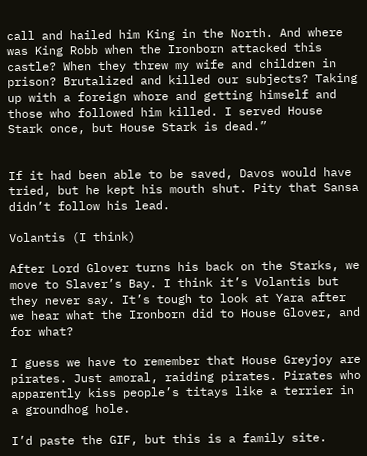call and hailed him King in the North. And where was King Robb when the Ironborn attacked this castle? When they threw my wife and children in prison? Brutalized and killed our subjects? Taking up with a foreign whore and getting himself and those who followed him killed. I served House Stark once, but House Stark is dead.”


If it had been able to be saved, Davos would have tried, but he kept his mouth shut. Pity that Sansa didn’t follow his lead.

Volantis (I think)

After Lord Glover turns his back on the Starks, we move to Slaver’s Bay. I think it’s Volantis but they never say. It’s tough to look at Yara after we hear what the Ironborn did to House Glover, and for what?

I guess we have to remember that House Greyjoy are pirates. Just amoral, raiding pirates. Pirates who apparently kiss people’s titays like a terrier in a groundhog hole.

I’d paste the GIF, but this is a family site.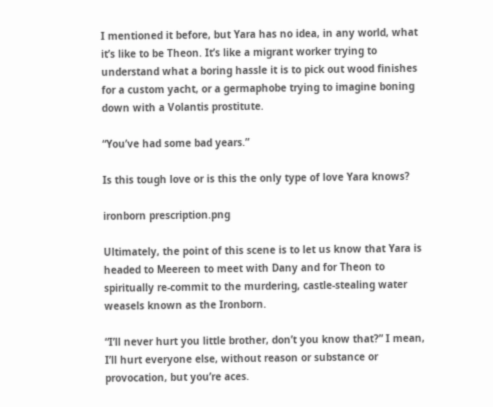I mentioned it before, but Yara has no idea, in any world, what it’s like to be Theon. It’s like a migrant worker trying to understand what a boring hassle it is to pick out wood finishes for a custom yacht, or a germaphobe trying to imagine boning down with a Volantis prostitute.

“You’ve had some bad years.”

Is this tough love or is this the only type of love Yara knows?

ironborn prescription.png

Ultimately, the point of this scene is to let us know that Yara is headed to Meereen to meet with Dany and for Theon to spiritually re-commit to the murdering, castle-stealing water weasels known as the Ironborn.

“I’ll never hurt you little brother, don’t you know that?” I mean, I’ll hurt everyone else, without reason or substance or provocation, but you’re aces.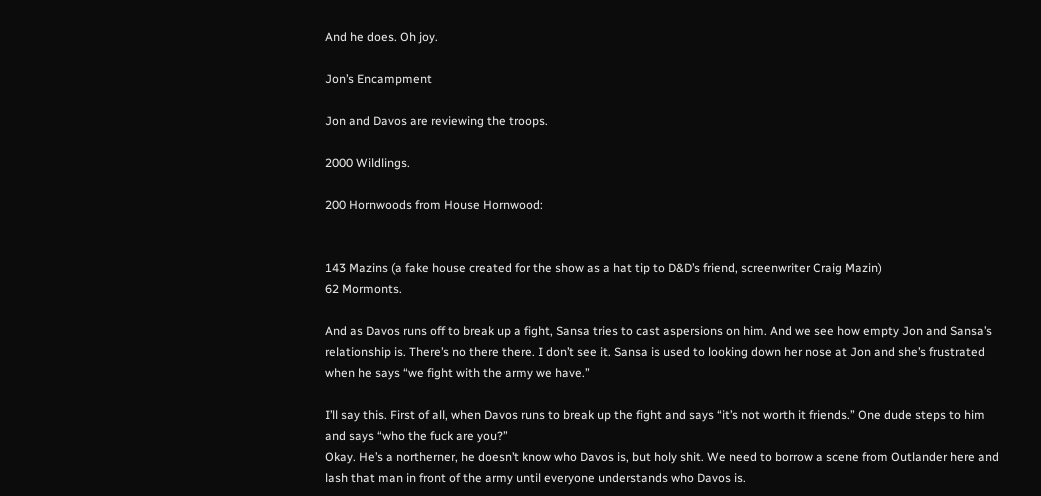And he does. Oh joy.

Jon’s Encampment

Jon and Davos are reviewing the troops.

2000 Wildlings.

200 Hornwoods from House Hornwood:


143 Mazins (a fake house created for the show as a hat tip to D&D’s friend, screenwriter Craig Mazin)
62 Mormonts.

And as Davos runs off to break up a fight, Sansa tries to cast aspersions on him. And we see how empty Jon and Sansa’s relationship is. There’s no there there. I don’t see it. Sansa is used to looking down her nose at Jon and she’s frustrated when he says “we fight with the army we have.”

I’ll say this. First of all, when Davos runs to break up the fight and says “it’s not worth it friends.” One dude steps to him and says “who the fuck are you?”
Okay. He’s a northerner, he doesn’t know who Davos is, but holy shit. We need to borrow a scene from Outlander here and lash that man in front of the army until everyone understands who Davos is.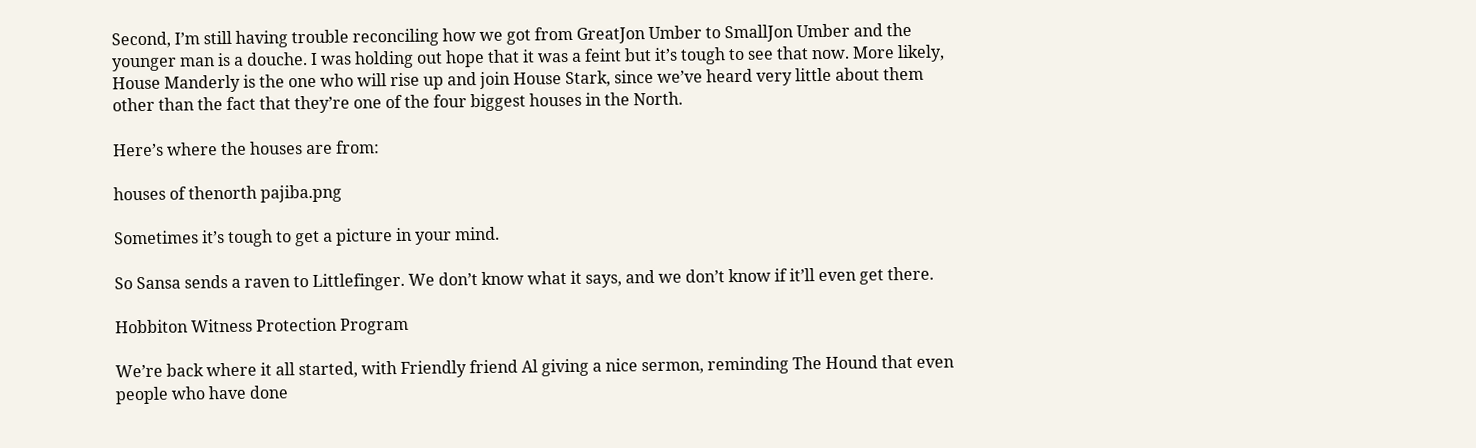Second, I’m still having trouble reconciling how we got from GreatJon Umber to SmallJon Umber and the younger man is a douche. I was holding out hope that it was a feint but it’s tough to see that now. More likely, House Manderly is the one who will rise up and join House Stark, since we’ve heard very little about them other than the fact that they’re one of the four biggest houses in the North.

Here’s where the houses are from:

houses of thenorth pajiba.png

Sometimes it’s tough to get a picture in your mind.

So Sansa sends a raven to Littlefinger. We don’t know what it says, and we don’t know if it’ll even get there.

Hobbiton Witness Protection Program

We’re back where it all started, with Friendly friend Al giving a nice sermon, reminding The Hound that even people who have done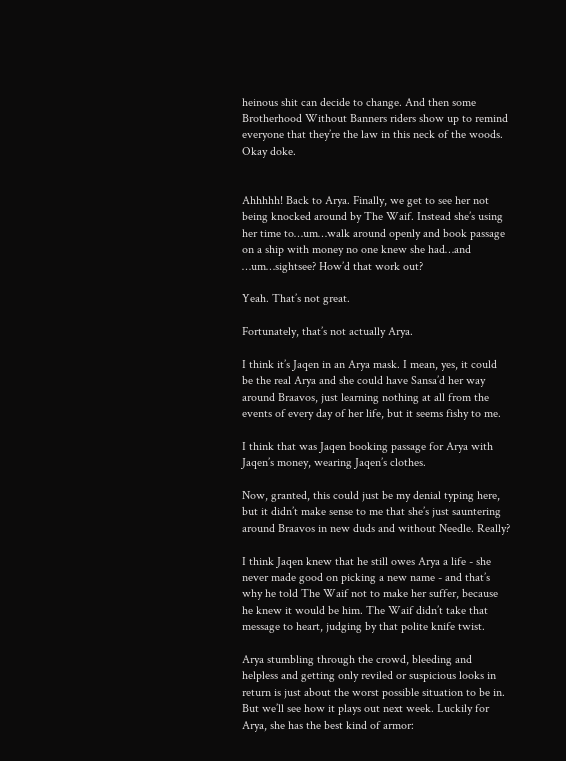heinous shit can decide to change. And then some Brotherhood Without Banners riders show up to remind everyone that they’re the law in this neck of the woods. Okay doke.


Ahhhhh! Back to Arya. Finally, we get to see her not being knocked around by The Waif. Instead she’s using her time to…um…walk around openly and book passage on a ship with money no one knew she had…and …um…sightsee? How’d that work out?

Yeah. That’s not great.

Fortunately, that’s not actually Arya.

I think it’s Jaqen in an Arya mask. I mean, yes, it could be the real Arya and she could have Sansa’d her way around Braavos, just learning nothing at all from the events of every day of her life, but it seems fishy to me.

I think that was Jaqen booking passage for Arya with Jaqen’s money, wearing Jaqen’s clothes.

Now, granted, this could just be my denial typing here, but it didn’t make sense to me that she’s just sauntering around Braavos in new duds and without Needle. Really?

I think Jaqen knew that he still owes Arya a life - she never made good on picking a new name - and that’s why he told The Waif not to make her suffer, because he knew it would be him. The Waif didn’t take that message to heart, judging by that polite knife twist.

Arya stumbling through the crowd, bleeding and helpless and getting only reviled or suspicious looks in return is just about the worst possible situation to be in. But we’ll see how it plays out next week. Luckily for Arya, she has the best kind of armor: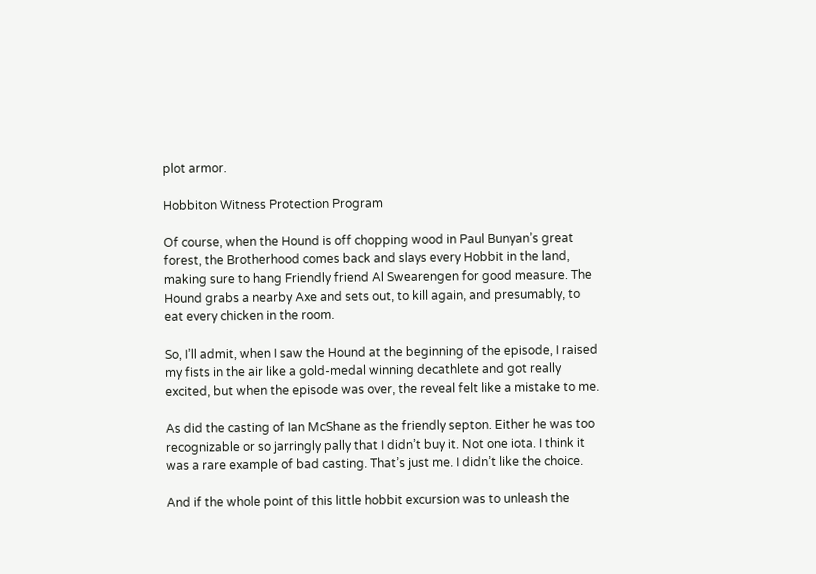plot armor.

Hobbiton Witness Protection Program

Of course, when the Hound is off chopping wood in Paul Bunyan’s great forest, the Brotherhood comes back and slays every Hobbit in the land, making sure to hang Friendly friend Al Swearengen for good measure. The Hound grabs a nearby Axe and sets out, to kill again, and presumably, to eat every chicken in the room.

So, I’ll admit, when I saw the Hound at the beginning of the episode, I raised my fists in the air like a gold-medal winning decathlete and got really excited, but when the episode was over, the reveal felt like a mistake to me.

As did the casting of Ian McShane as the friendly septon. Either he was too recognizable or so jarringly pally that I didn’t buy it. Not one iota. I think it was a rare example of bad casting. That’s just me. I didn’t like the choice.

And if the whole point of this little hobbit excursion was to unleash the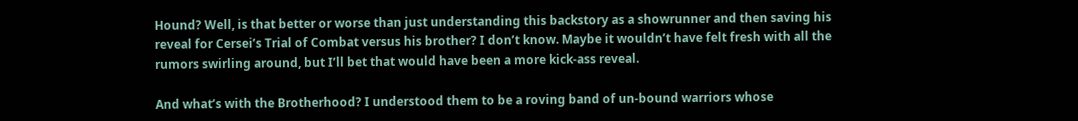Hound? Well, is that better or worse than just understanding this backstory as a showrunner and then saving his reveal for Cersei’s Trial of Combat versus his brother? I don’t know. Maybe it wouldn’t have felt fresh with all the rumors swirling around, but I’ll bet that would have been a more kick-ass reveal.

And what’s with the Brotherhood? I understood them to be a roving band of un-bound warriors whose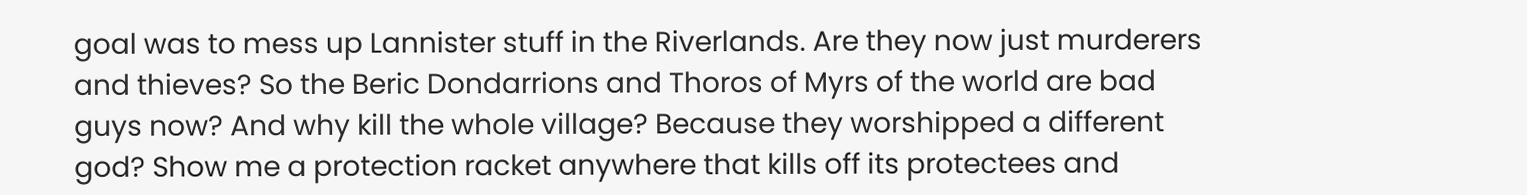goal was to mess up Lannister stuff in the Riverlands. Are they now just murderers and thieves? So the Beric Dondarrions and Thoros of Myrs of the world are bad guys now? And why kill the whole village? Because they worshipped a different god? Show me a protection racket anywhere that kills off its protectees and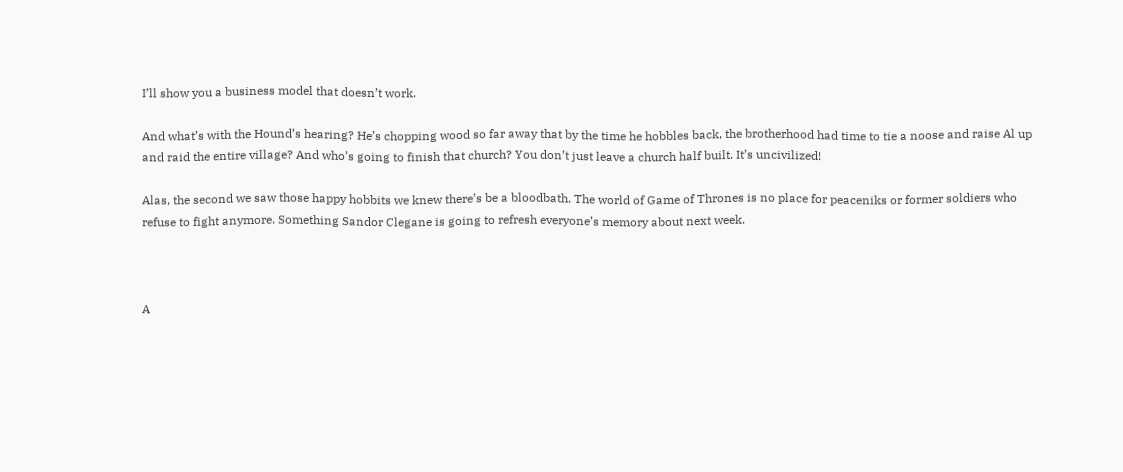I’ll show you a business model that doesn’t work.

And what’s with the Hound’s hearing? He’s chopping wood so far away that by the time he hobbles back, the brotherhood had time to tie a noose and raise Al up and raid the entire village? And who’s going to finish that church? You don’t just leave a church half built. It’s uncivilized!

Alas, the second we saw those happy hobbits we knew there’s be a bloodbath. The world of Game of Thrones is no place for peaceniks or former soldiers who refuse to fight anymore. Something Sandor Clegane is going to refresh everyone’s memory about next week.



A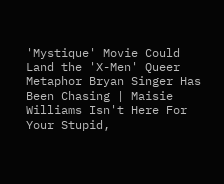'Mystique' Movie Could Land the 'X-Men' Queer Metaphor Bryan Singer Has Been Chasing | Maisie Williams Isn't Here For Your Stupid,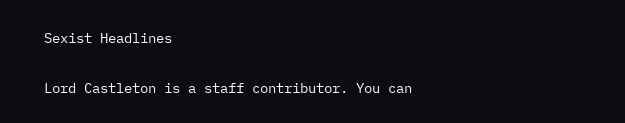Sexist Headlines

Lord Castleton is a staff contributor. You can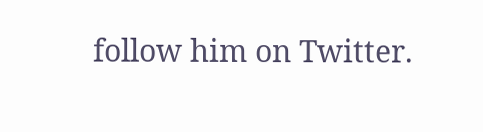follow him on Twitter.